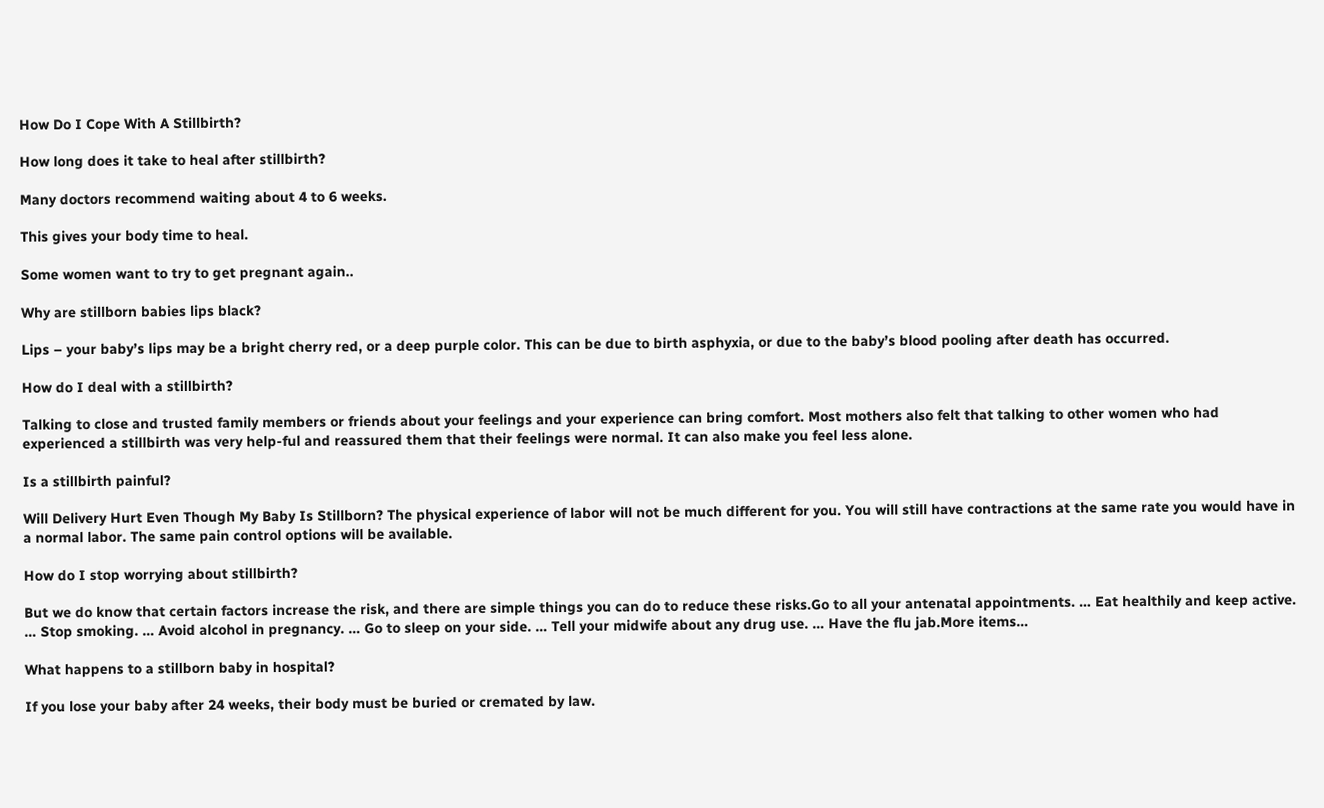How Do I Cope With A Stillbirth?

How long does it take to heal after stillbirth?

Many doctors recommend waiting about 4 to 6 weeks.

This gives your body time to heal.

Some women want to try to get pregnant again..

Why are stillborn babies lips black?

Lips – your baby’s lips may be a bright cherry red, or a deep purple color. This can be due to birth asphyxia, or due to the baby’s blood pooling after death has occurred.

How do I deal with a stillbirth?

Talking to close and trusted family members or friends about your feelings and your experience can bring comfort. Most mothers also felt that talking to other women who had experienced a stillbirth was very help-ful and reassured them that their feelings were normal. It can also make you feel less alone.

Is a stillbirth painful?

Will Delivery Hurt Even Though My Baby Is Stillborn? The physical experience of labor will not be much different for you. You will still have contractions at the same rate you would have in a normal labor. The same pain control options will be available.

How do I stop worrying about stillbirth?

But we do know that certain factors increase the risk, and there are simple things you can do to reduce these risks.Go to all your antenatal appointments. … Eat healthily and keep active. … Stop smoking. … Avoid alcohol in pregnancy. … Go to sleep on your side. … Tell your midwife about any drug use. … Have the flu jab.More items…

What happens to a stillborn baby in hospital?

If you lose your baby after 24 weeks, their body must be buried or cremated by law.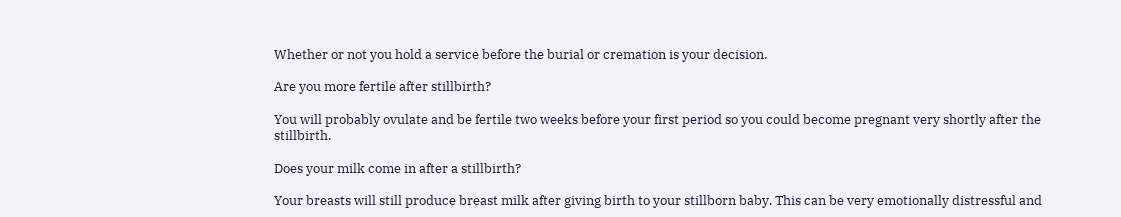Whether or not you hold a service before the burial or cremation is your decision.

Are you more fertile after stillbirth?

You will probably ovulate and be fertile two weeks before your first period so you could become pregnant very shortly after the stillbirth.

Does your milk come in after a stillbirth?

Your breasts will still produce breast milk after giving birth to your stillborn baby. This can be very emotionally distressful and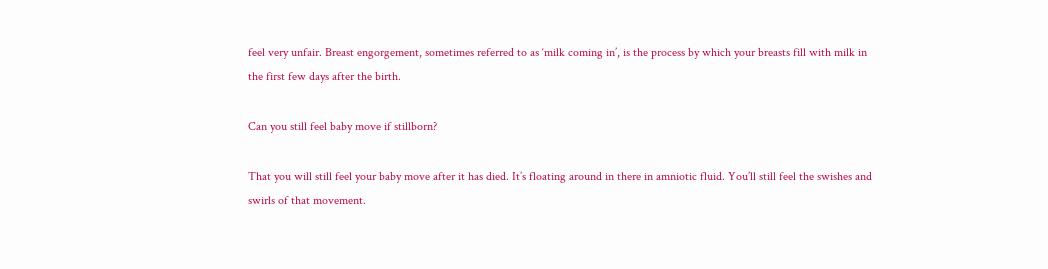feel very unfair. Breast engorgement, sometimes referred to as ‘milk coming in’, is the process by which your breasts fill with milk in the first few days after the birth.

Can you still feel baby move if stillborn?

That you will still feel your baby move after it has died. It’s floating around in there in amniotic fluid. You’ll still feel the swishes and swirls of that movement.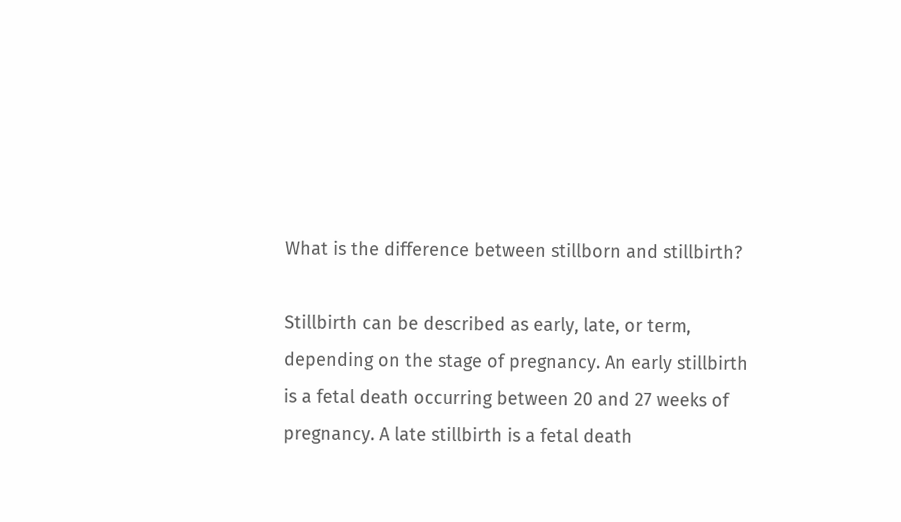What is the difference between stillborn and stillbirth?

Stillbirth can be described as early, late, or term, depending on the stage of pregnancy. An early stillbirth is a fetal death occurring between 20 and 27 weeks of pregnancy. A late stillbirth is a fetal death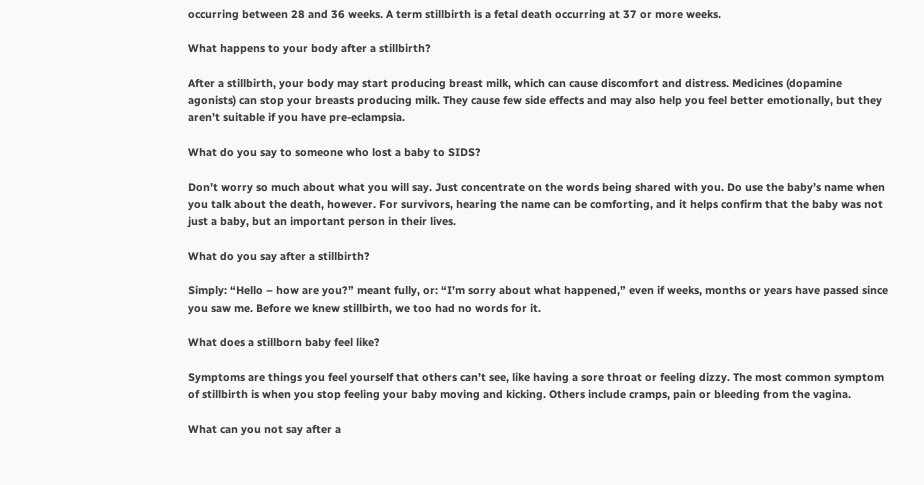occurring between 28 and 36 weeks. A term stillbirth is a fetal death occurring at 37 or more weeks.

What happens to your body after a stillbirth?

After a stillbirth, your body may start producing breast milk, which can cause discomfort and distress. Medicines (dopamine agonists) can stop your breasts producing milk. They cause few side effects and may also help you feel better emotionally, but they aren’t suitable if you have pre-eclampsia.

What do you say to someone who lost a baby to SIDS?

Don’t worry so much about what you will say. Just concentrate on the words being shared with you. Do use the baby’s name when you talk about the death, however. For survivors, hearing the name can be comforting, and it helps confirm that the baby was not just a baby, but an important person in their lives.

What do you say after a stillbirth?

Simply: “Hello – how are you?” meant fully, or: “I’m sorry about what happened,” even if weeks, months or years have passed since you saw me. Before we knew stillbirth, we too had no words for it.

What does a stillborn baby feel like?

Symptoms are things you feel yourself that others can’t see, like having a sore throat or feeling dizzy. The most common symptom of stillbirth is when you stop feeling your baby moving and kicking. Others include cramps, pain or bleeding from the vagina.

What can you not say after a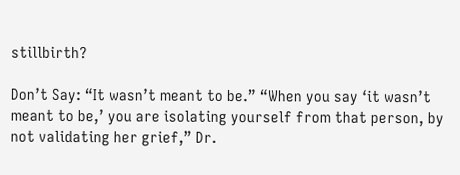stillbirth?

Don’t Say: “It wasn’t meant to be.” “When you say ‘it wasn’t meant to be,’ you are isolating yourself from that person, by not validating her grief,” Dr.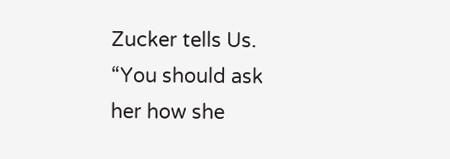Zucker tells Us. “You should ask her how she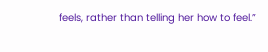feels, rather than telling her how to feel.”